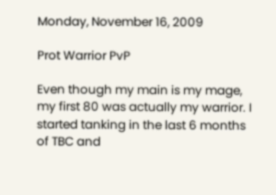Monday, November 16, 2009

Prot Warrior PvP

Even though my main is my mage, my first 80 was actually my warrior. I started tanking in the last 6 months of TBC and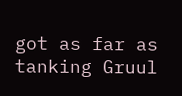got as far as tanking Gruul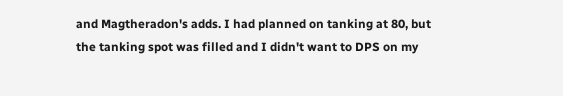and Magtheradon's adds. I had planned on tanking at 80, but the tanking spot was filled and I didn't want to DPS on my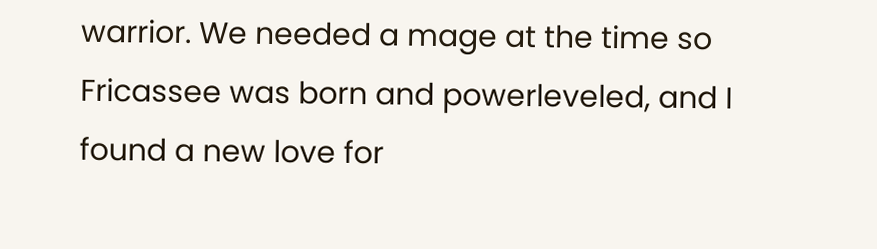warrior. We needed a mage at the time so Fricassee was born and powerleveled, and I found a new love for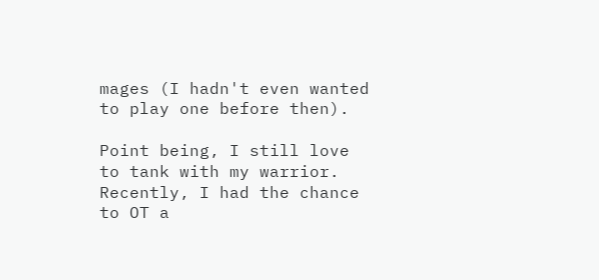mages (I hadn't even wanted to play one before then).

Point being, I still love to tank with my warrior. Recently, I had the chance to OT a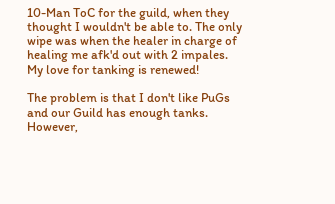10-Man ToC for the guild, when they thought I wouldn't be able to. The only wipe was when the healer in charge of healing me afk'd out with 2 impales. My love for tanking is renewed!

The problem is that I don't like PuGs and our Guild has enough tanks. However,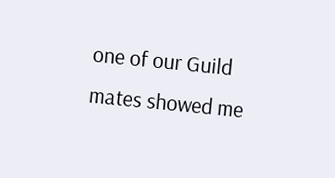one of our Guild mates showed me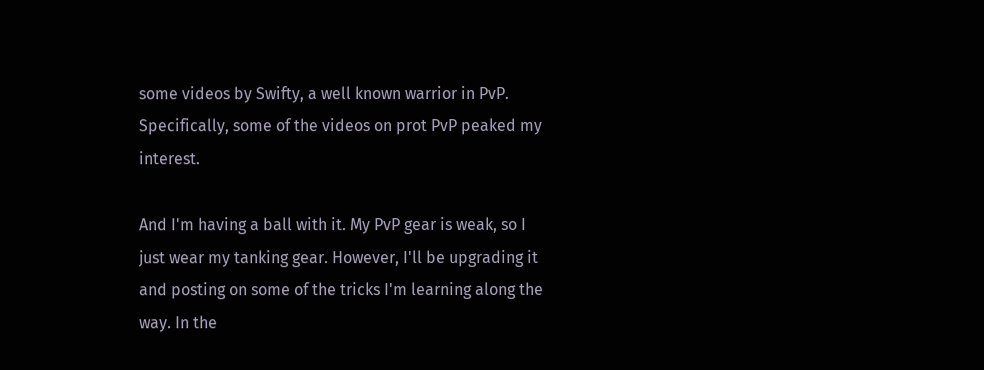some videos by Swifty, a well known warrior in PvP. Specifically, some of the videos on prot PvP peaked my interest.

And I'm having a ball with it. My PvP gear is weak, so I just wear my tanking gear. However, I'll be upgrading it and posting on some of the tricks I'm learning along the way. In the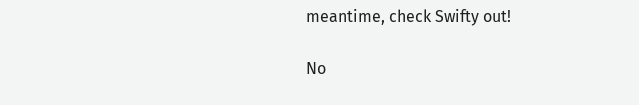meantime, check Swifty out!

No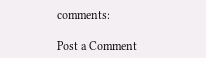comments:

Post a Comment